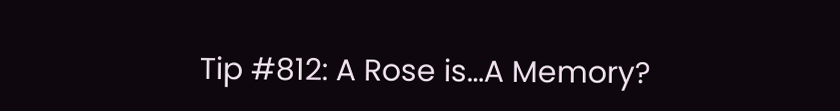Tip #812: A Rose is…A Memory?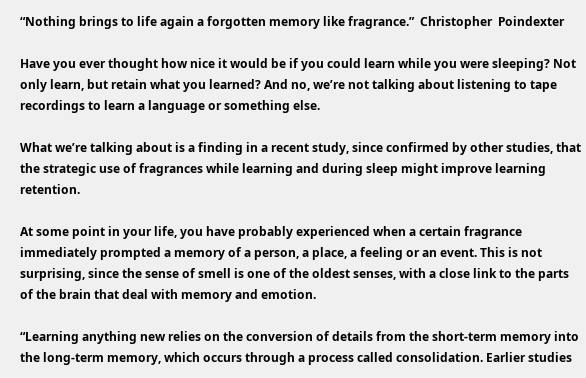“Nothing brings to life again a forgotten memory like fragrance.”  Christopher  Poindexter

Have you ever thought how nice it would be if you could learn while you were sleeping? Not only learn, but retain what you learned? And no, we’re not talking about listening to tape recordings to learn a language or something else.

What we’re talking about is a finding in a recent study, since confirmed by other studies, that the strategic use of fragrances while learning and during sleep might improve learning retention.

At some point in your life, you have probably experienced when a certain fragrance immediately prompted a memory of a person, a place, a feeling or an event. This is not surprising, since the sense of smell is one of the oldest senses, with a close link to the parts of the brain that deal with memory and emotion.

“Learning anything new relies on the conversion of details from the short-term memory into the long-term memory, which occurs through a process called consolidation. Earlier studies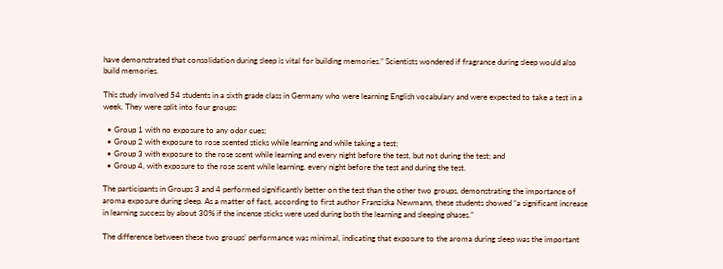have demonstrated that consolidation during sleep is vital for building memories.” Scientists wondered if fragrance during sleep would also build memories.

This study involved 54 students in a sixth grade class in Germany who were learning English vocabulary and were expected to take a test in a week. They were split into four groups:

  • Group 1 with no exposure to any odor cues;
  • Group 2 with exposure to rose scented sticks while learning and while taking a test;
  • Group 3 with exposure to the rose scent while learning and every night before the test, but not during the test; and
  • Group 4, with exposure to the rose scent while learning, every night before the test and during the test.

The participants in Groups 3 and 4 performed significantly better on the test than the other two groups, demonstrating the importance of aroma exposure during sleep. As a matter of fact, according to first author Franziska Newmann, these students showed “a significant increase in learning success by about 30% if the incense sticks were used during both the learning and sleeping phases.”

The difference between these two groups’ performance was minimal, indicating that exposure to the aroma during sleep was the important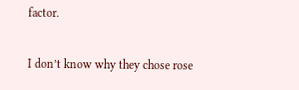factor.

I don’t know why they chose rose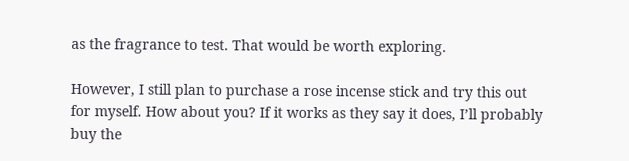as the fragrance to test. That would be worth exploring.

However, I still plan to purchase a rose incense stick and try this out for myself. How about you? If it works as they say it does, I’ll probably buy the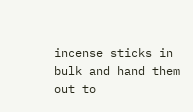incense sticks in bulk and hand them out to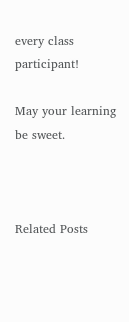every class participant!

May your learning be sweet.



Related Posts